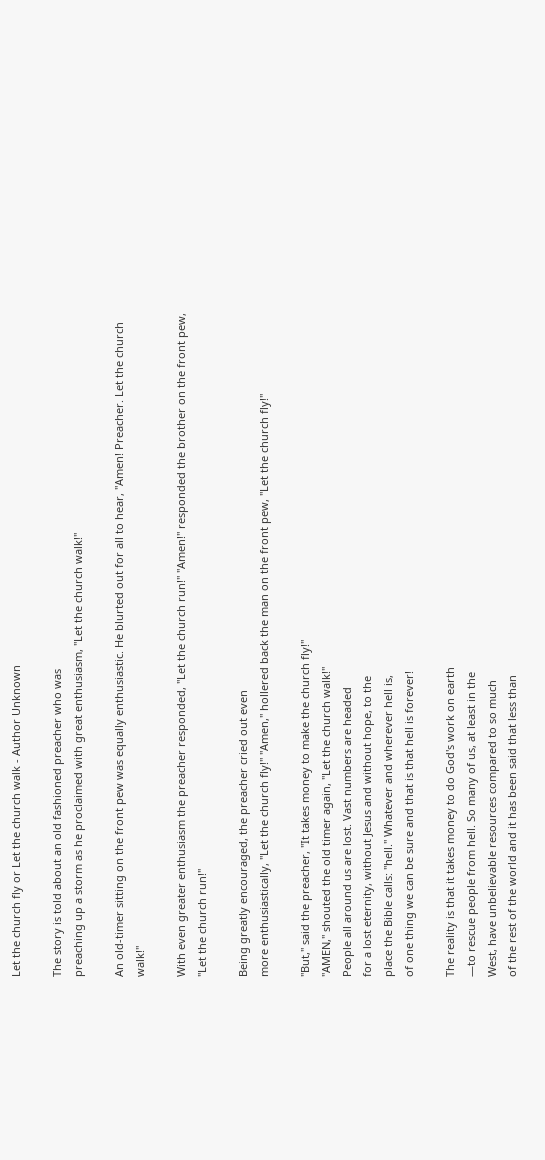Let the church fly or Let the church walk - Author Unknown

The story is told about an old fashioned preacher who was
preaching up a storm as he proclaimed with great enthusiasm, "Let the church walk!"

An old-timer sitting on the front pew was equally enthusiastic. He blurted out for all to hear, "Amen! Preacher. Let the church walk!"

With even greater enthusiasm the preacher responded, "Let the church run!" "Amen!" responded the brother on the front pew,
"Let the church run!"

Being greatly encouraged, the preacher cried out even
more enthusiastically, "Let the church fly!" "Amen," hollered back the man on the front pew, "Let the church fly!"

"But," said the preacher, "It takes money to make the church fly!"
"AMEN," shouted the old timer again, "Let the church walk!"
People all around us are lost. Vast numbers are headed
for a lost eternity, without Jesus and without hope, to the
place the Bible calls: "hell." Whatever and wherever hell is,
of one thing we can be sure and that is that hell is forever!

The reality is that it takes money to do God's work on earth
—to rescue people from hell. So many of us, at least in the
West, have unbelievable resources compared to so much
of the rest of the world and it has been said that less than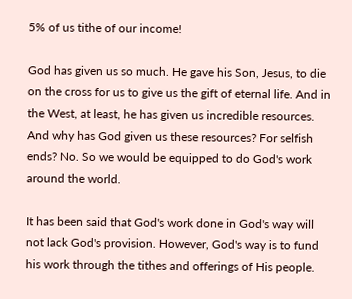5% of us tithe of our income!

God has given us so much. He gave his Son, Jesus, to die
on the cross for us to give us the gift of eternal life. And in
the West, at least, he has given us incredible resources.
And why has God given us these resources? For selfish
ends? No. So we would be equipped to do God's work
around the world.

It has been said that God's work done in God's way will
not lack God's provision. However, God's way is to fund
his work through the tithes and offerings of His people.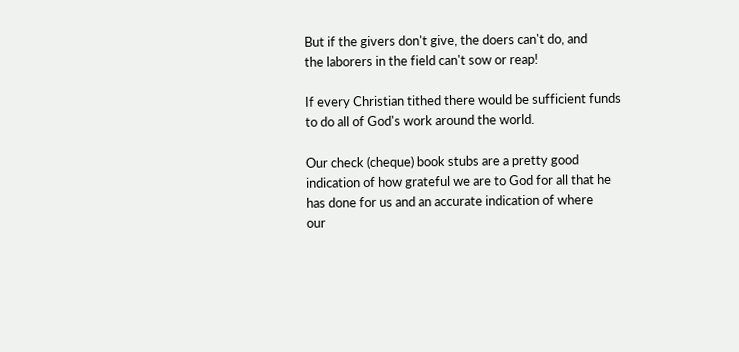But if the givers don't give, the doers can't do, and
the laborers in the field can't sow or reap!

If every Christian tithed there would be sufficient funds
to do all of God's work around the world.

Our check (cheque) book stubs are a pretty good
indication of how grateful we are to God for all that he
has done for us and an accurate indication of where
our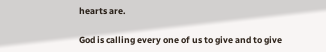hearts are.

God is calling every one of us to give and to give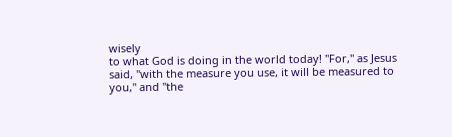wisely
to what God is doing in the world today! "For," as Jesus
said, "with the measure you use, it will be measured to
you," and "the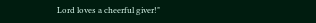Lord loves a cheerful giver!"